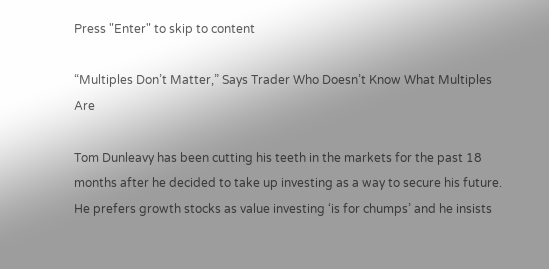Press "Enter" to skip to content

“Multiples Don’t Matter,” Says Trader Who Doesn’t Know What Multiples Are

Tom Dunleavy has been cutting his teeth in the markets for the past 18 months after he decided to take up investing as a way to secure his future. He prefers growth stocks as value investing ‘is for chumps’ and he insists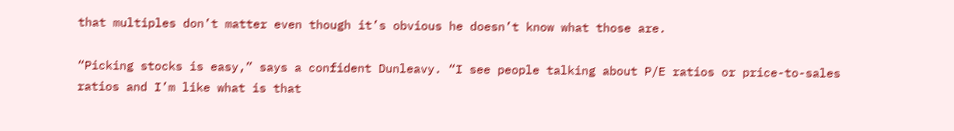that multiples don’t matter even though it’s obvious he doesn’t know what those are.

“Picking stocks is easy,” says a confident Dunleavy. “I see people talking about P/E ratios or price-to-sales ratios and I’m like what is that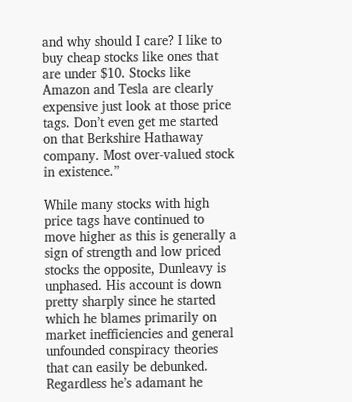and why should I care? I like to buy cheap stocks like ones that are under $10. Stocks like Amazon and Tesla are clearly expensive just look at those price tags. Don’t even get me started on that Berkshire Hathaway company. Most over-valued stock in existence.”

While many stocks with high price tags have continued to move higher as this is generally a sign of strength and low priced stocks the opposite, Dunleavy is unphased. His account is down pretty sharply since he started which he blames primarily on market inefficiencies and general unfounded conspiracy theories that can easily be debunked. Regardless he’s adamant he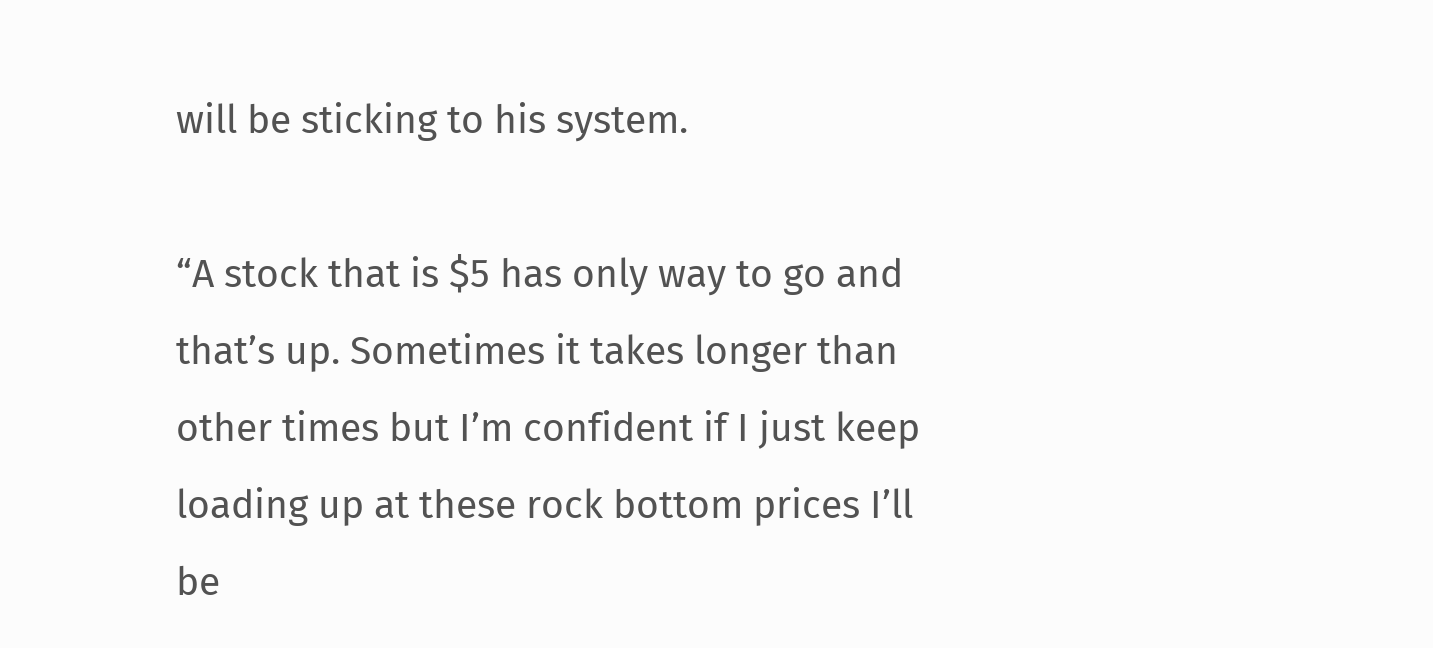will be sticking to his system.

“A stock that is $5 has only way to go and that’s up. Sometimes it takes longer than other times but I’m confident if I just keep loading up at these rock bottom prices I’ll be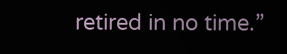retired in no time.”